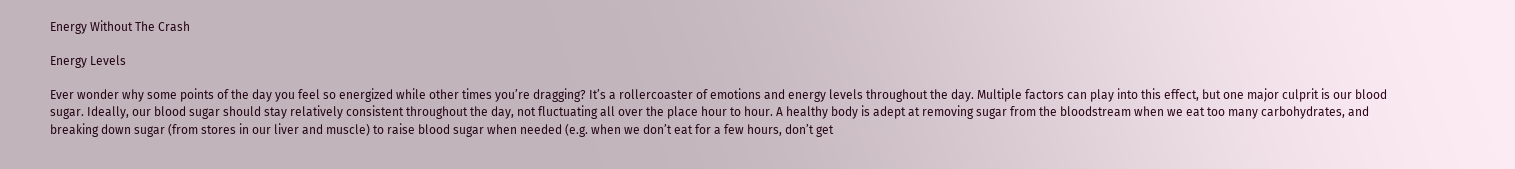Energy Without The Crash

Energy Levels

Ever wonder why some points of the day you feel so energized while other times you’re dragging? It’s a rollercoaster of emotions and energy levels throughout the day. Multiple factors can play into this effect, but one major culprit is our blood sugar. Ideally, our blood sugar should stay relatively consistent throughout the day, not fluctuating all over the place hour to hour. A healthy body is adept at removing sugar from the bloodstream when we eat too many carbohydrates, and breaking down sugar (from stores in our liver and muscle) to raise blood sugar when needed (e.g. when we don’t eat for a few hours, don’t get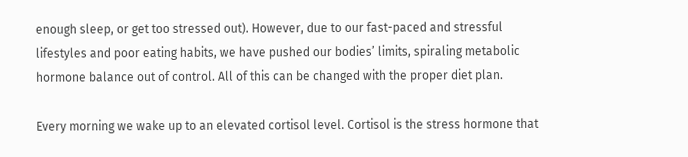enough sleep, or get too stressed out). However, due to our fast-paced and stressful lifestyles and poor eating habits, we have pushed our bodies’ limits, spiraling metabolic hormone balance out of control. All of this can be changed with the proper diet plan.

Every morning we wake up to an elevated cortisol level. Cortisol is the stress hormone that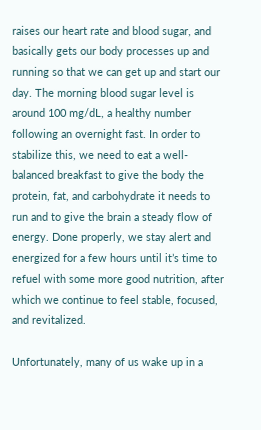raises our heart rate and blood sugar, and basically gets our body processes up and running so that we can get up and start our day. The morning blood sugar level is around 100 mg/dL, a healthy number following an overnight fast. In order to stabilize this, we need to eat a well-balanced breakfast to give the body the protein, fat, and carbohydrate it needs to run and to give the brain a steady flow of energy. Done properly, we stay alert and energized for a few hours until it’s time to refuel with some more good nutrition, after which we continue to feel stable, focused, and revitalized.

Unfortunately, many of us wake up in a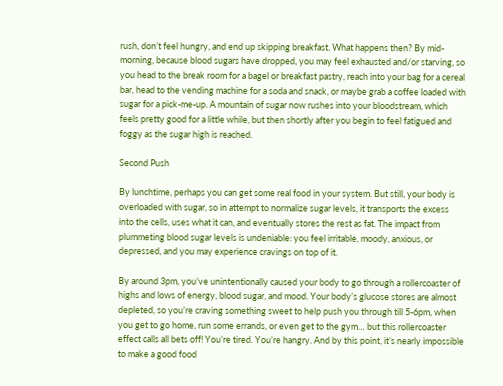rush, don’t feel hungry, and end up skipping breakfast. What happens then? By mid-morning, because blood sugars have dropped, you may feel exhausted and/or starving, so you head to the break room for a bagel or breakfast pastry, reach into your bag for a cereal bar, head to the vending machine for a soda and snack, or maybe grab a coffee loaded with sugar for a pick-me-up. A mountain of sugar now rushes into your bloodstream, which feels pretty good for a little while, but then shortly after you begin to feel fatigued and foggy as the sugar high is reached.

Second Push

By lunchtime, perhaps you can get some real food in your system. But still, your body is overloaded with sugar, so in attempt to normalize sugar levels, it transports the excess into the cells, uses what it can, and eventually stores the rest as fat. The impact from plummeting blood sugar levels is undeniable: you feel irritable, moody, anxious, or depressed, and you may experience cravings on top of it.

By around 3pm, you’ve unintentionally caused your body to go through a rollercoaster of highs and lows of energy, blood sugar, and mood. Your body’s glucose stores are almost depleted, so you’re craving something sweet to help push you through till 5-6pm, when you get to go home, run some errands, or even get to the gym… but this rollercoaster effect calls all bets off! You’re tired. You’re hangry. And by this point, it’s nearly impossible to make a good food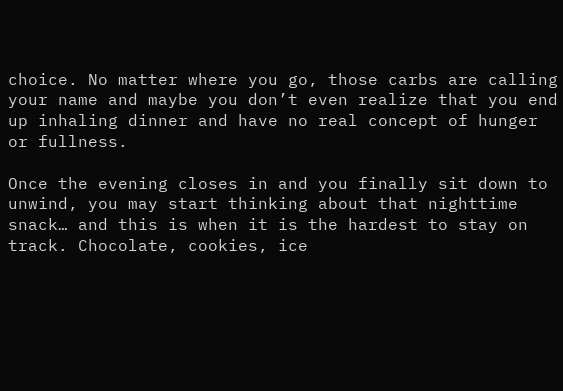choice. No matter where you go, those carbs are calling your name and maybe you don’t even realize that you end up inhaling dinner and have no real concept of hunger or fullness.

Once the evening closes in and you finally sit down to unwind, you may start thinking about that nighttime snack… and this is when it is the hardest to stay on track. Chocolate, cookies, ice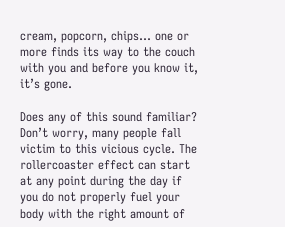cream, popcorn, chips… one or more finds its way to the couch with you and before you know it, it’s gone.

Does any of this sound familiar? Don’t worry, many people fall victim to this vicious cycle. The rollercoaster effect can start at any point during the day if you do not properly fuel your body with the right amount of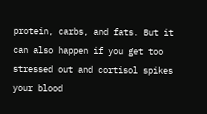protein, carbs, and fats. But it can also happen if you get too stressed out and cortisol spikes your blood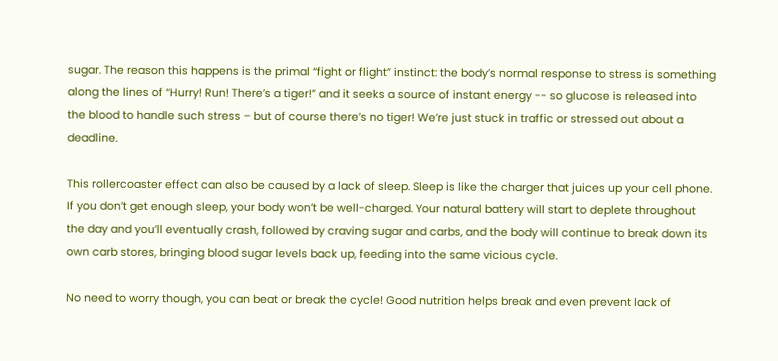sugar. The reason this happens is the primal “fight or flight” instinct: the body’s normal response to stress is something along the lines of “Hurry! Run! There’s a tiger!” and it seeks a source of instant energy -- so glucose is released into the blood to handle such stress – but of course there’s no tiger! We’re just stuck in traffic or stressed out about a deadline.

This rollercoaster effect can also be caused by a lack of sleep. Sleep is like the charger that juices up your cell phone. If you don’t get enough sleep, your body won’t be well-charged. Your natural battery will start to deplete throughout the day and you’ll eventually crash, followed by craving sugar and carbs, and the body will continue to break down its own carb stores, bringing blood sugar levels back up, feeding into the same vicious cycle.

No need to worry though, you can beat or break the cycle! Good nutrition helps break and even prevent lack of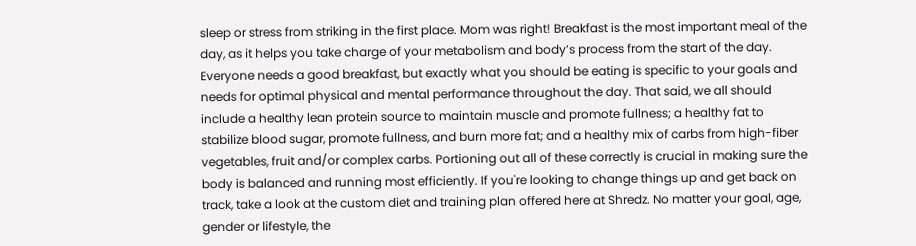sleep or stress from striking in the first place. Mom was right! Breakfast is the most important meal of the day, as it helps you take charge of your metabolism and body’s process from the start of the day. Everyone needs a good breakfast, but exactly what you should be eating is specific to your goals and needs for optimal physical and mental performance throughout the day. That said, we all should include a healthy lean protein source to maintain muscle and promote fullness; a healthy fat to stabilize blood sugar, promote fullness, and burn more fat; and a healthy mix of carbs from high-fiber vegetables, fruit and/or complex carbs. Portioning out all of these correctly is crucial in making sure the body is balanced and running most efficiently. If you're looking to change things up and get back on track, take a look at the custom diet and training plan offered here at Shredz. No matter your goal, age, gender or lifestyle, the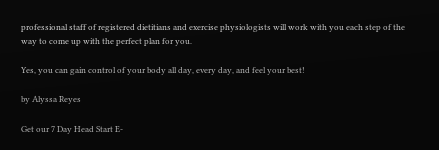professional staff of registered dietitians and exercise physiologists will work with you each step of the way to come up with the perfect plan for you.

Yes, you can gain control of your body all day, every day, and feel your best!

by Alyssa Reyes

Get our 7 Day Head Start E-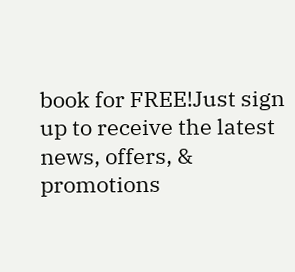book for FREE!Just sign up to receive the latest news, offers, & promotions